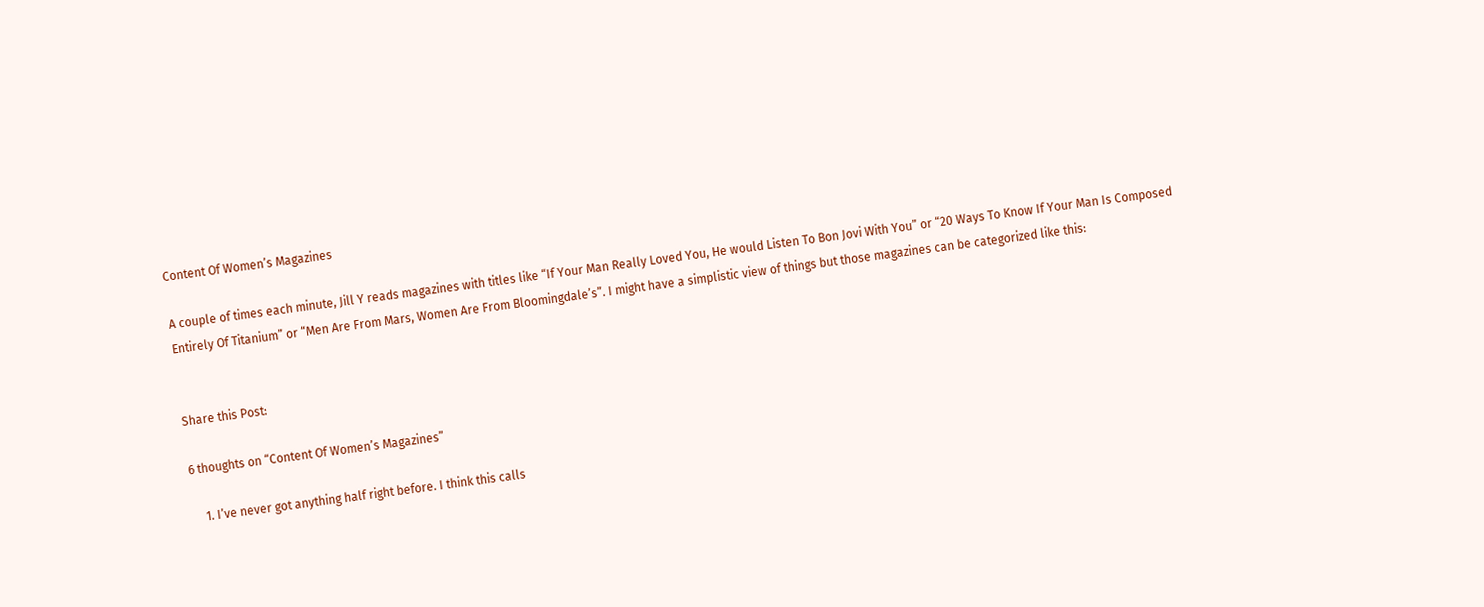Content Of Women’s Magazines

A couple of times each minute, Jill Y reads magazines with titles like “If Your Man Really Loved You, He would Listen To Bon Jovi With You” or “20 Ways To Know If Your Man Is Composed Entirely Of Titanium” or “Men Are From Mars, Women Are From Bloomingdale’s”. I might have a simplistic view of things but those magazines can be categorized like this:


Share this Post:

6 thoughts on “Content Of Women’s Magazines”

    1. I’ve never got anything half right before. I think this calls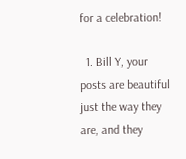for a celebration!

  1. Bill Y, your posts are beautiful just the way they are, and they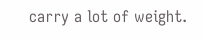carry a lot of weight.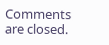Comments are closed.